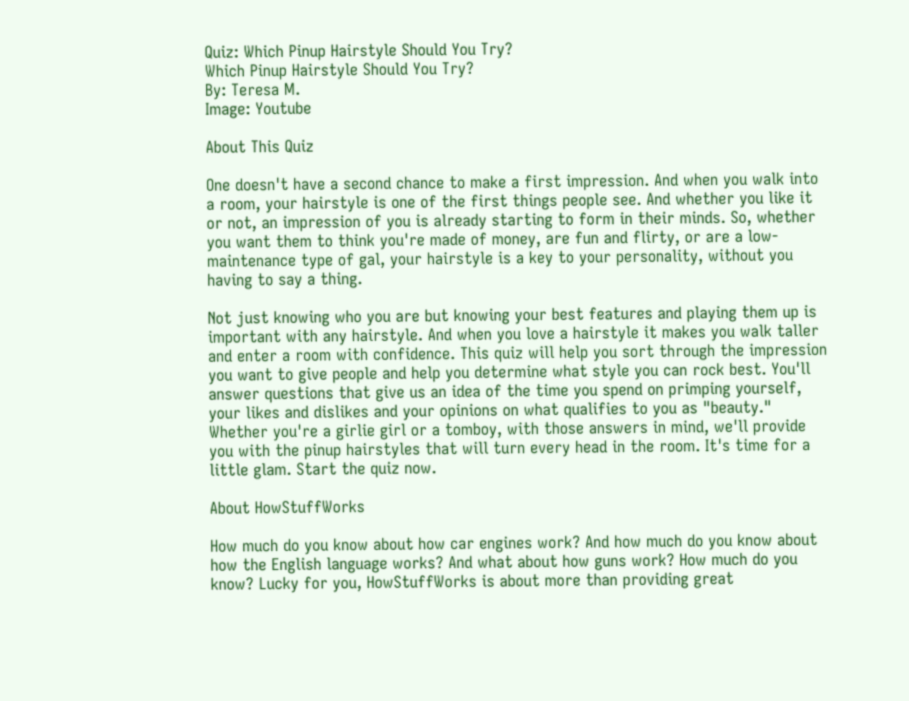Quiz: Which Pinup Hairstyle Should You Try?
Which Pinup Hairstyle Should You Try?
By: Teresa M.
Image: Youtube

About This Quiz

One doesn't have a second chance to make a first impression. And when you walk into a room, your hairstyle is one of the first things people see. And whether you like it or not, an impression of you is already starting to form in their minds. So, whether you want them to think you're made of money, are fun and flirty, or are a low-maintenance type of gal, your hairstyle is a key to your personality, without you having to say a thing.

Not just knowing who you are but knowing your best features and playing them up is important with any hairstyle. And when you love a hairstyle it makes you walk taller and enter a room with confidence. This quiz will help you sort through the impression you want to give people and help you determine what style you can rock best. You'll answer questions that give us an idea of the time you spend on primping yourself, your likes and dislikes and your opinions on what qualifies to you as "beauty." Whether you're a girlie girl or a tomboy, with those answers in mind, we'll provide you with the pinup hairstyles that will turn every head in the room. It's time for a little glam. Start the quiz now.

About HowStuffWorks

How much do you know about how car engines work? And how much do you know about how the English language works? And what about how guns work? How much do you know? Lucky for you, HowStuffWorks is about more than providing great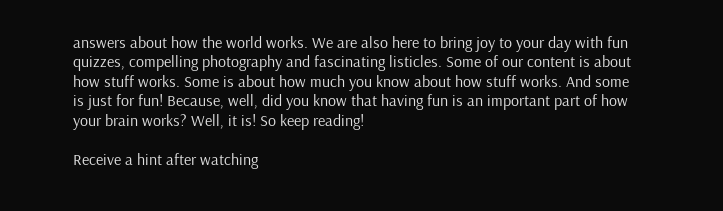answers about how the world works. We are also here to bring joy to your day with fun quizzes, compelling photography and fascinating listicles. Some of our content is about how stuff works. Some is about how much you know about how stuff works. And some is just for fun! Because, well, did you know that having fun is an important part of how your brain works? Well, it is! So keep reading!

Receive a hint after watching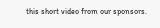this short video from our sponsors.